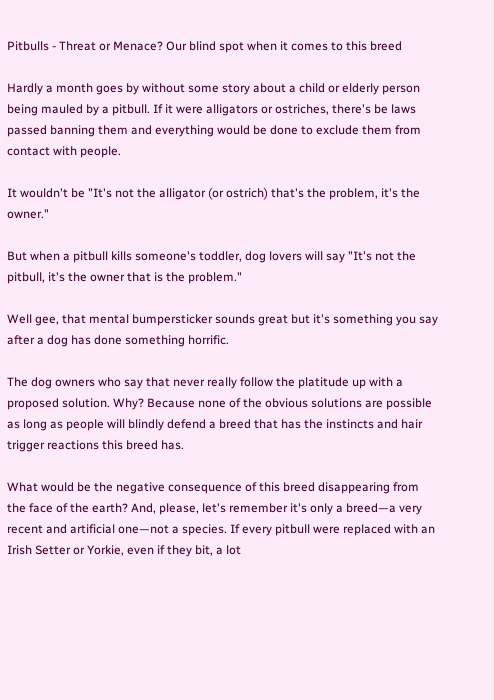Pitbulls - Threat or Menace? Our blind spot when it comes to this breed

Hardly a month goes by without some story about a child or elderly person being mauled by a pitbull. If it were alligators or ostriches, there's be laws passed banning them and everything would be done to exclude them from contact with people.

It wouldn't be "It's not the alligator (or ostrich) that's the problem, it's the owner."

But when a pitbull kills someone's toddler, dog lovers will say "It's not the pitbull, it's the owner that is the problem."

Well gee, that mental bumpersticker sounds great but it's something you say after a dog has done something horrific.

The dog owners who say that never really follow the platitude up with a proposed solution. Why? Because none of the obvious solutions are possible as long as people will blindly defend a breed that has the instincts and hair trigger reactions this breed has.

What would be the negative consequence of this breed disappearing from the face of the earth? And, please, let's remember it's only a breed—a very recent and artificial one—not a species. If every pitbull were replaced with an Irish Setter or Yorkie, even if they bit, a lot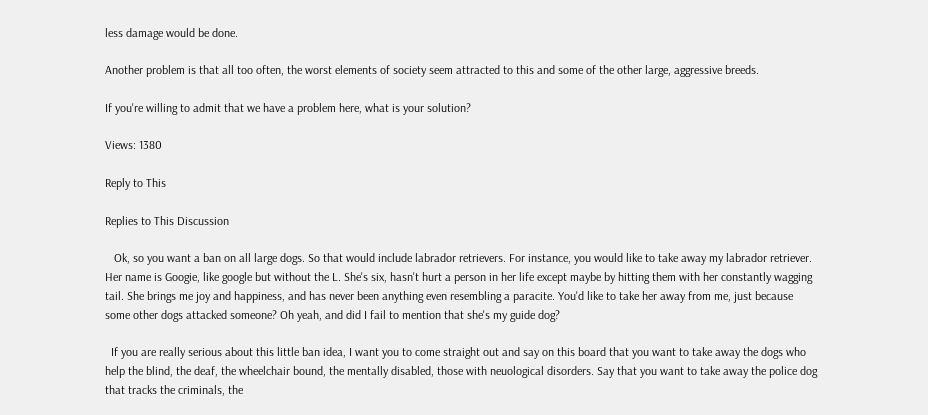less damage would be done.

Another problem is that all too often, the worst elements of society seem attracted to this and some of the other large, aggressive breeds.

If you're willing to admit that we have a problem here, what is your solution?

Views: 1380

Reply to This

Replies to This Discussion

   Ok, so you want a ban on all large dogs. So that would include labrador retrievers. For instance, you would like to take away my labrador retriever. Her name is Googie, like google but without the L. She's six, hasn't hurt a person in her life except maybe by hitting them with her constantly wagging tail. She brings me joy and happiness, and has never been anything even resembling a paracite. You'd like to take her away from me, just because some other dogs attacked someone? Oh yeah, and did I fail to mention that she's my guide dog?

  If you are really serious about this little ban idea, I want you to come straight out and say on this board that you want to take away the dogs who help the blind, the deaf, the wheelchair bound, the mentally disabled, those with neuological disorders. Say that you want to take away the police dog that tracks the criminals, the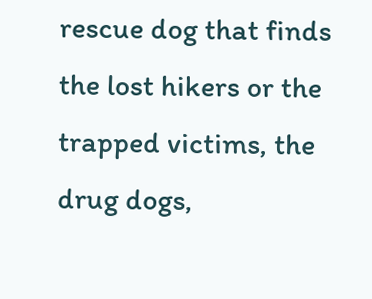rescue dog that finds the lost hikers or the trapped victims, the drug dogs,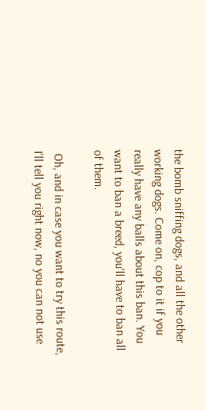the bomb sniffing dogs, and all the other working dogs. Come on, cop to it if you really have any balls about this ban. You want to ban a breed, you'll have to ban all of them.

 Oh, and in case you want to try this route, I'll tell you right now, no you can not use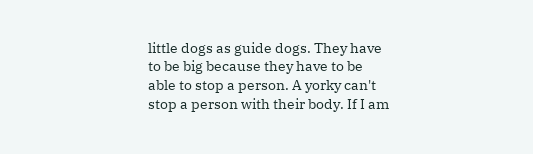little dogs as guide dogs. They have to be big because they have to be able to stop a person. A yorky can't stop a person with their body. If I am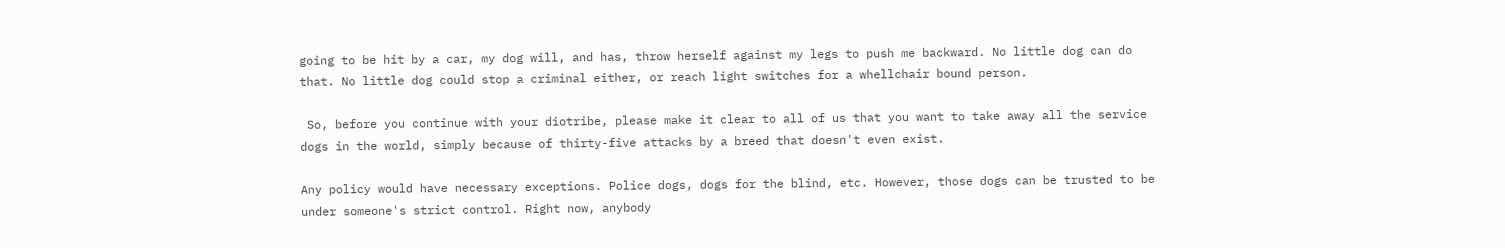going to be hit by a car, my dog will, and has, throw herself against my legs to push me backward. No little dog can do that. No little dog could stop a criminal either, or reach light switches for a whellchair bound person.

 So, before you continue with your diotribe, please make it clear to all of us that you want to take away all the service dogs in the world, simply because of thirty-five attacks by a breed that doesn't even exist.

Any policy would have necessary exceptions. Police dogs, dogs for the blind, etc. However, those dogs can be trusted to be under someone's strict control. Right now, anybody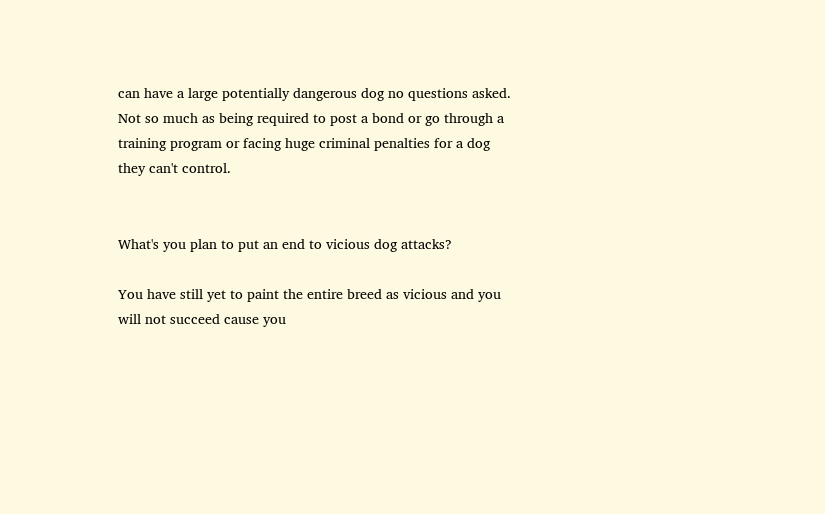can have a large potentially dangerous dog no questions asked. Not so much as being required to post a bond or go through a training program or facing huge criminal penalties for a dog they can't control.


What's you plan to put an end to vicious dog attacks?

You have still yet to paint the entire breed as vicious and you will not succeed cause you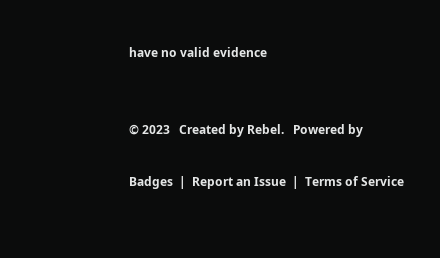have no valid evidence


© 2023   Created by Rebel.   Powered by

Badges  |  Report an Issue  |  Terms of Service